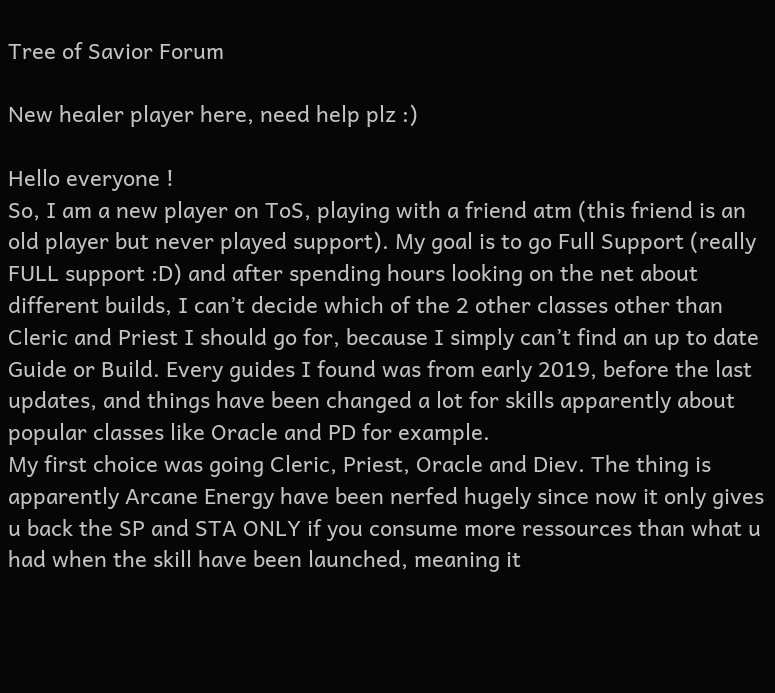Tree of Savior Forum

New healer player here, need help plz :)

Hello everyone !
So, I am a new player on ToS, playing with a friend atm (this friend is an old player but never played support). My goal is to go Full Support (really FULL support :D) and after spending hours looking on the net about different builds, I can’t decide which of the 2 other classes other than Cleric and Priest I should go for, because I simply can’t find an up to date Guide or Build. Every guides I found was from early 2019, before the last updates, and things have been changed a lot for skills apparently about popular classes like Oracle and PD for example.
My first choice was going Cleric, Priest, Oracle and Diev. The thing is apparently Arcane Energy have been nerfed hugely since now it only gives u back the SP and STA ONLY if you consume more ressources than what u had when the skill have been launched, meaning it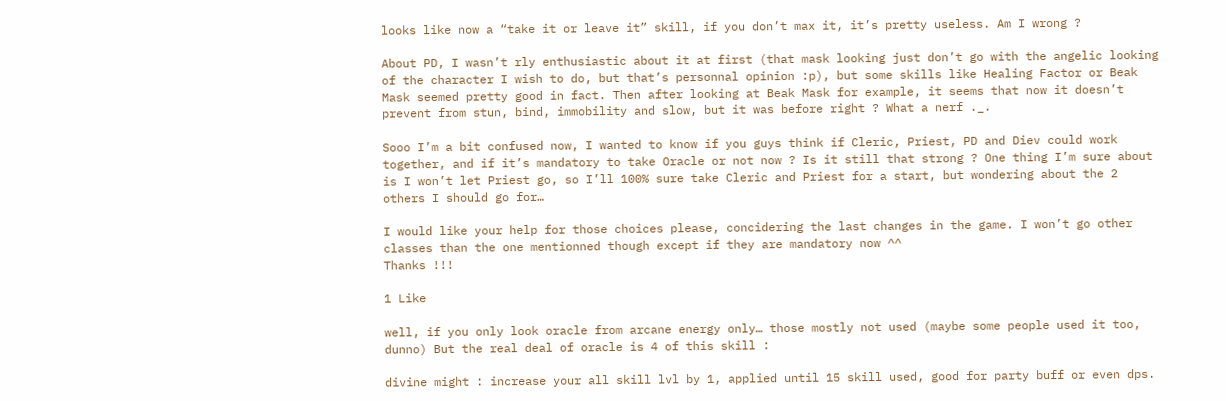looks like now a “take it or leave it” skill, if you don’t max it, it’s pretty useless. Am I wrong ?

About PD, I wasn’t rly enthusiastic about it at first (that mask looking just don’t go with the angelic looking of the character I wish to do, but that’s personnal opinion :p), but some skills like Healing Factor or Beak Mask seemed pretty good in fact. Then after looking at Beak Mask for example, it seems that now it doesn’t prevent from stun, bind, immobility and slow, but it was before right ? What a nerf ._.

Sooo I’m a bit confused now, I wanted to know if you guys think if Cleric, Priest, PD and Diev could work together, and if it’s mandatory to take Oracle or not now ? Is it still that strong ? One thing I’m sure about is I won’t let Priest go, so I’ll 100% sure take Cleric and Priest for a start, but wondering about the 2 others I should go for…

I would like your help for those choices please, concidering the last changes in the game. I won’t go other classes than the one mentionned though except if they are mandatory now ^^
Thanks !!!

1 Like

well, if you only look oracle from arcane energy only… those mostly not used (maybe some people used it too, dunno) But the real deal of oracle is 4 of this skill :

divine might : increase your all skill lvl by 1, applied until 15 skill used, good for party buff or even dps.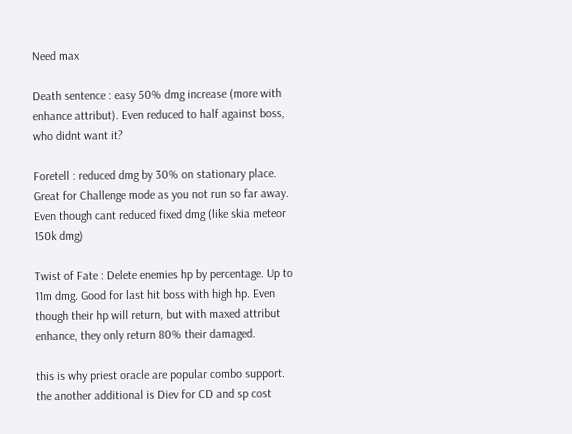Need max

Death sentence : easy 50% dmg increase (more with enhance attribut). Even reduced to half against boss, who didnt want it?

Foretell : reduced dmg by 30% on stationary place. Great for Challenge mode as you not run so far away. Even though cant reduced fixed dmg (like skia meteor 150k dmg)

Twist of Fate : Delete enemies hp by percentage. Up to 11m dmg. Good for last hit boss with high hp. Even though their hp will return, but with maxed attribut enhance, they only return 80% their damaged.

this is why priest oracle are popular combo support. the another additional is Diev for CD and sp cost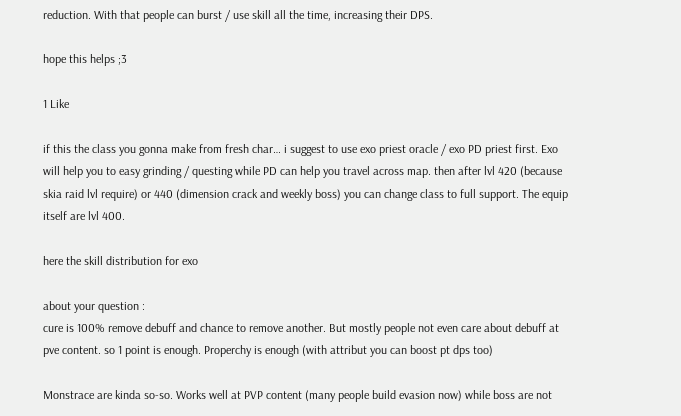reduction. With that people can burst / use skill all the time, increasing their DPS.

hope this helps ;3

1 Like

if this the class you gonna make from fresh char… i suggest to use exo priest oracle / exo PD priest first. Exo will help you to easy grinding / questing while PD can help you travel across map. then after lvl 420 (because skia raid lvl require) or 440 (dimension crack and weekly boss) you can change class to full support. The equip itself are lvl 400.

here the skill distribution for exo

about your question :
cure is 100% remove debuff and chance to remove another. But mostly people not even care about debuff at pve content. so 1 point is enough. Properchy is enough (with attribut you can boost pt dps too)

Monstrace are kinda so-so. Works well at PVP content (many people build evasion now) while boss are not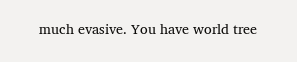much evasive. You have world tree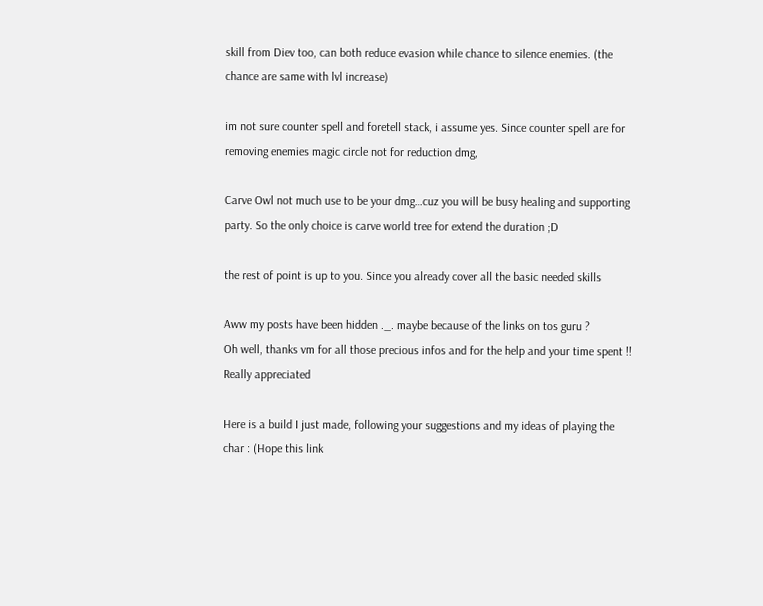skill from Diev too, can both reduce evasion while chance to silence enemies. (the chance are same with lvl increase)

im not sure counter spell and foretell stack, i assume yes. Since counter spell are for removing enemies magic circle not for reduction dmg,

Carve Owl not much use to be your dmg…cuz you will be busy healing and supporting party. So the only choice is carve world tree for extend the duration ;D

the rest of point is up to you. Since you already cover all the basic needed skills

Aww my posts have been hidden ._. maybe because of the links on tos guru ?
Oh well, thanks vm for all those precious infos and for the help and your time spent !! Really appreciated

Here is a build I just made, following your suggestions and my ideas of playing the char : (Hope this link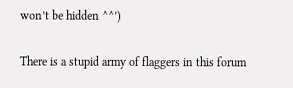won’t be hidden ^^’)

There is a stupid army of flaggers in this forum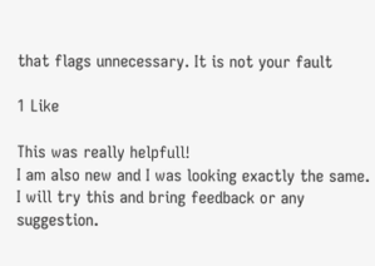that flags unnecessary. It is not your fault

1 Like

This was really helpfull!
I am also new and I was looking exactly the same. I will try this and bring feedback or any suggestion.